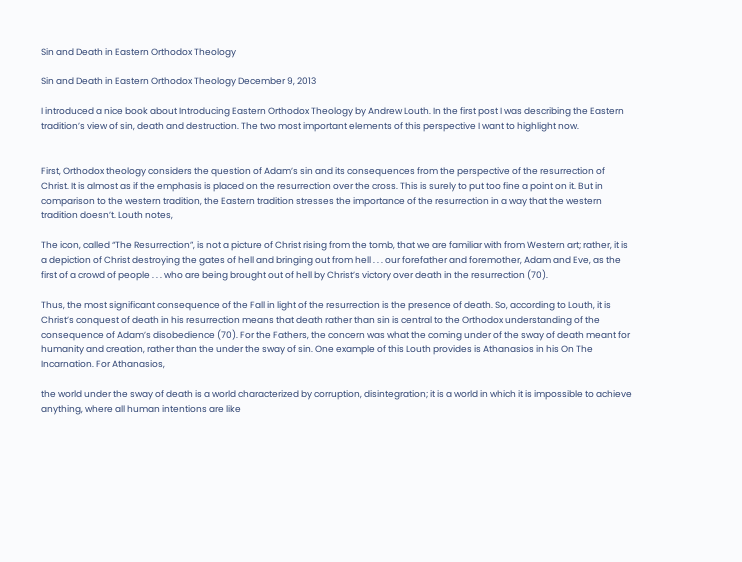Sin and Death in Eastern Orthodox Theology

Sin and Death in Eastern Orthodox Theology December 9, 2013

I introduced a nice book about Introducing Eastern Orthodox Theology by Andrew Louth. In the first post I was describing the Eastern tradition’s view of sin, death and destruction. The two most important elements of this perspective I want to highlight now.


First, Orthodox theology considers the question of Adam’s sin and its consequences from the perspective of the resurrection of Christ. It is almost as if the emphasis is placed on the resurrection over the cross. This is surely to put too fine a point on it. But in comparison to the western tradition, the Eastern tradition stresses the importance of the resurrection in a way that the western tradition doesn’t. Louth notes,

The icon, called “The Resurrection”, is not a picture of Christ rising from the tomb, that we are familiar with from Western art; rather, it is a depiction of Christ destroying the gates of hell and bringing out from hell . . . our forefather and foremother, Adam and Eve, as the first of a crowd of people . . . who are being brought out of hell by Christ’s victory over death in the resurrection (70).

Thus, the most significant consequence of the Fall in light of the resurrection is the presence of death. So, according to Louth, it is Christ’s conquest of death in his resurrection means that death rather than sin is central to the Orthodox understanding of the consequence of Adam’s disobedience (70). For the Fathers, the concern was what the coming under of the sway of death meant for humanity and creation, rather than the under the sway of sin. One example of this Louth provides is Athanasios in his On The Incarnation. For Athanasios,

the world under the sway of death is a world characterized by corruption, disintegration; it is a world in which it is impossible to achieve anything, where all human intentions are like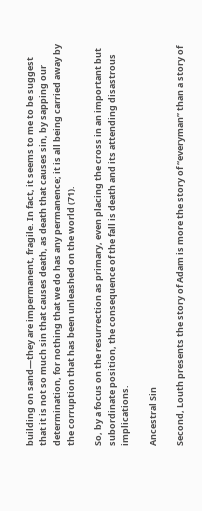building on sand—they are impermanent, fragile. In fact, it seems to me to be suggest that it is not so much sin that causes death, as death that causes sin, by sapping our determination, for nothing that we do has any permanence; it is all being carried away by the corruption that has been unleashed on the world (71).

So, by a focus on the resurrection as primary, even placing the cross in an important but subordinate position, the consequence of the fall is death and its attending disastrous implications.

Ancestral Sin

Second, Louth presents the story of Adam is more the story of “everyman” than a story of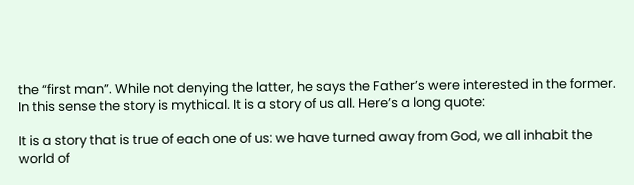the “first man”. While not denying the latter, he says the Father’s were interested in the former. In this sense the story is mythical. It is a story of us all. Here’s a long quote:

It is a story that is true of each one of us: we have turned away from God, we all inhabit the world of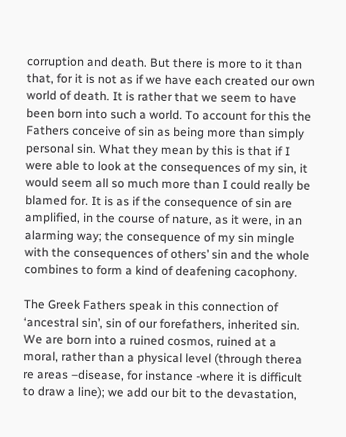corruption and death. But there is more to it than that, for it is not as if we have each created our own world of death. It is rather that we seem to have been born into such a world. To account for this the Fathers conceive of sin as being more than simply personal sin. What they mean by this is that if I were able to look at the consequences of my sin, it would seem all so much more than I could really be blamed for. It is as if the consequence of sin are amplified, in the course of nature, as it were, in an alarming way; the consequence of my sin mingle with the consequences of others’ sin and the whole combines to form a kind of deafening cacophony.

The Greek Fathers speak in this connection of ‘ancestral sin’, sin of our forefathers, inherited sin. We are born into a ruined cosmos, ruined at a moral, rather than a physical level (through therea re areas –disease, for instance -where it is difficult to draw a line); we add our bit to the devastation,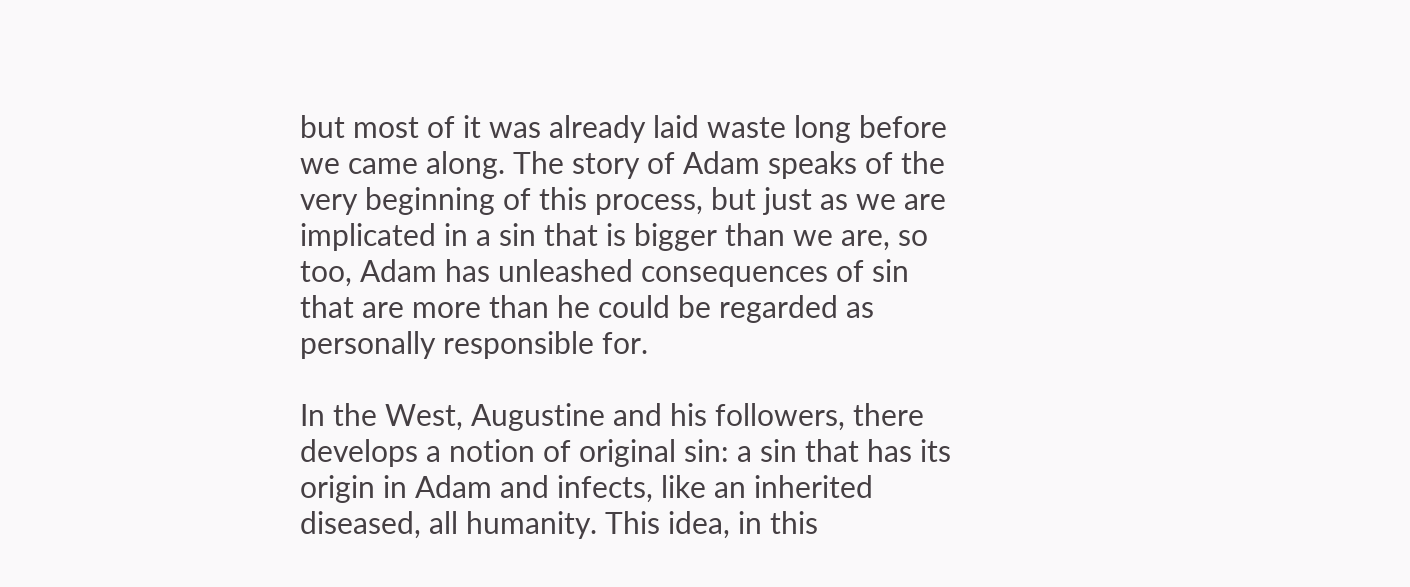but most of it was already laid waste long before we came along. The story of Adam speaks of the very beginning of this process, but just as we are implicated in a sin that is bigger than we are, so too, Adam has unleashed consequences of sin that are more than he could be regarded as personally responsible for.

In the West, Augustine and his followers, there develops a notion of original sin: a sin that has its origin in Adam and infects, like an inherited diseased, all humanity. This idea, in this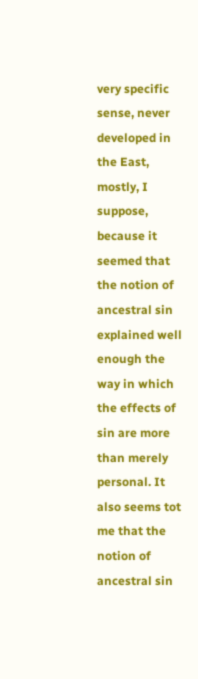very specific sense, never developed in the East, mostly, I suppose, because it seemed that the notion of ancestral sin explained well enough the way in which the effects of sin are more than merely personal. It also seems tot me that the notion of ancestral sin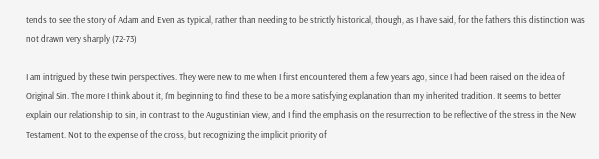tends to see the story of Adam and Even as typical, rather than needing to be strictly historical, though, as I have said, for the fathers this distinction was not drawn very sharply (72-73)

I am intrigued by these twin perspectives. They were new to me when I first encountered them a few years ago, since I had been raised on the idea of Original Sin. The more I think about it, I’m beginning to find these to be a more satisfying explanation than my inherited tradition. It seems to better explain our relationship to sin, in contrast to the Augustinian view, and I find the emphasis on the resurrection to be reflective of the stress in the New Testament. Not to the expense of the cross, but recognizing the implicit priority of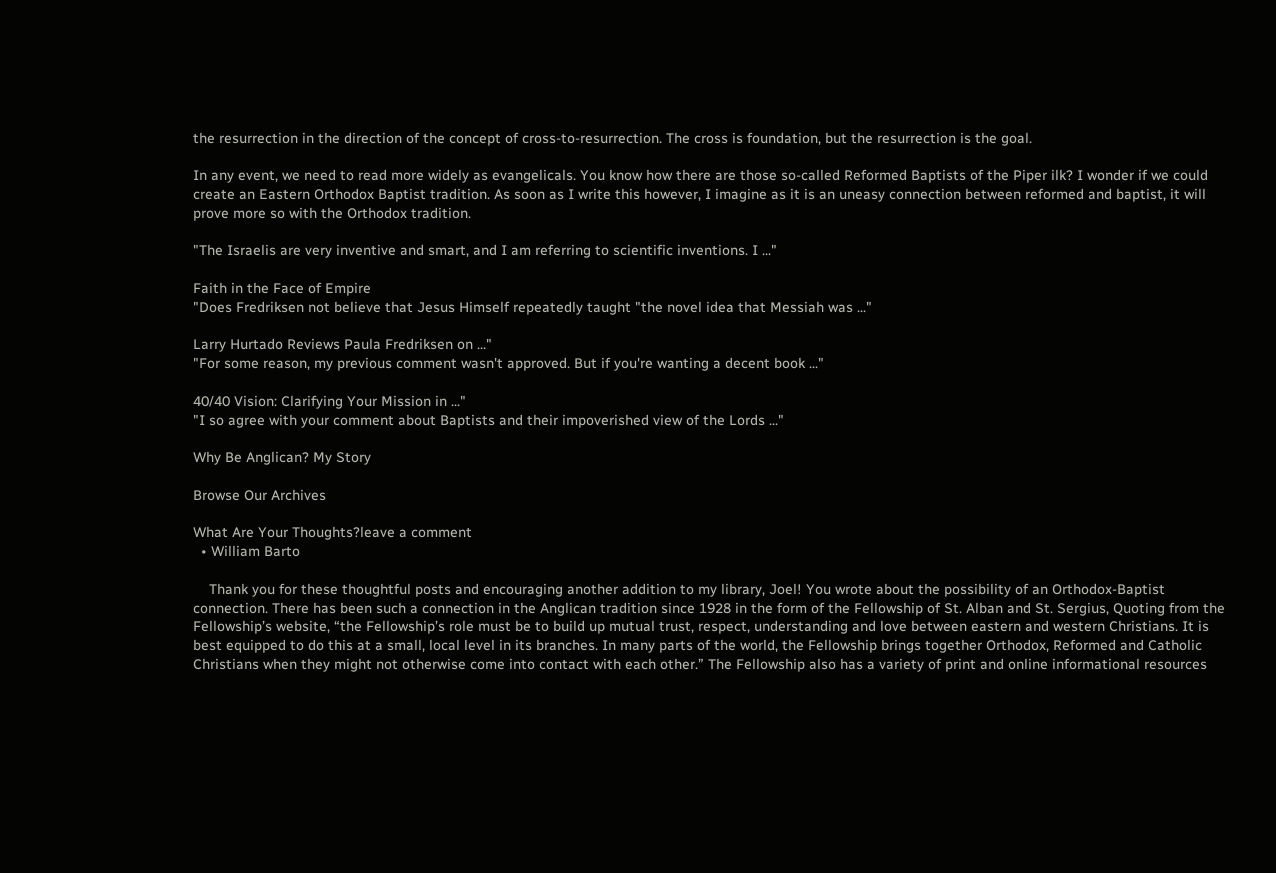the resurrection in the direction of the concept of cross-to-resurrection. The cross is foundation, but the resurrection is the goal.

In any event, we need to read more widely as evangelicals. You know how there are those so-called Reformed Baptists of the Piper ilk? I wonder if we could create an Eastern Orthodox Baptist tradition. As soon as I write this however, I imagine as it is an uneasy connection between reformed and baptist, it will prove more so with the Orthodox tradition.

"The Israelis are very inventive and smart, and I am referring to scientific inventions. I ..."

Faith in the Face of Empire
"Does Fredriksen not believe that Jesus Himself repeatedly taught "the novel idea that Messiah was ..."

Larry Hurtado Reviews Paula Fredriksen on ..."
"For some reason, my previous comment wasn't approved. But if you're wanting a decent book ..."

40/40 Vision: Clarifying Your Mission in ..."
"I so agree with your comment about Baptists and their impoverished view of the Lords ..."

Why Be Anglican? My Story

Browse Our Archives

What Are Your Thoughts?leave a comment
  • William Barto

    Thank you for these thoughtful posts and encouraging another addition to my library, Joel! You wrote about the possibility of an Orthodox-Baptist connection. There has been such a connection in the Anglican tradition since 1928 in the form of the Fellowship of St. Alban and St. Sergius, Quoting from the Fellowship’s website, “the Fellowship’s role must be to build up mutual trust, respect, understanding and love between eastern and western Christians. It is best equipped to do this at a small, local level in its branches. In many parts of the world, the Fellowship brings together Orthodox, Reformed and Catholic Christians when they might not otherwise come into contact with each other.” The Fellowship also has a variety of print and online informational resources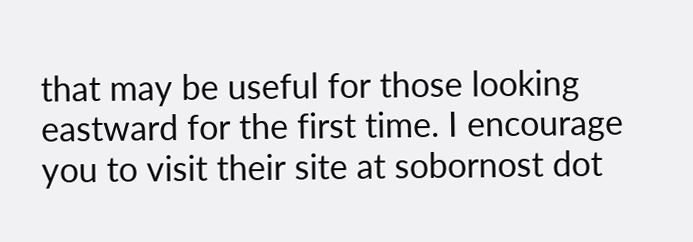that may be useful for those looking eastward for the first time. I encourage you to visit their site at sobornost dot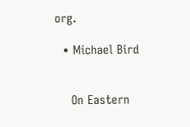org.

  • Michael Bird


    On Eastern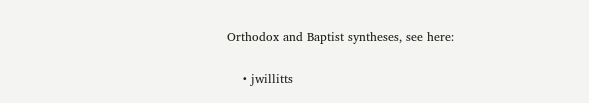Orthodox and Baptist syntheses, see here:

    • jwillitts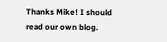Thanks Mike! I should read our own blog.